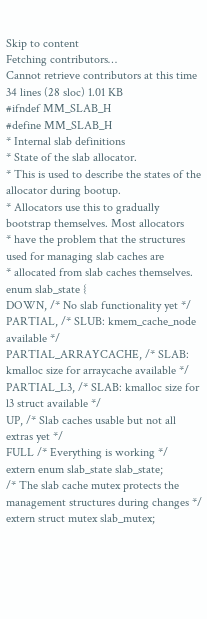Skip to content
Fetching contributors…
Cannot retrieve contributors at this time
34 lines (28 sloc) 1.01 KB
#ifndef MM_SLAB_H
#define MM_SLAB_H
* Internal slab definitions
* State of the slab allocator.
* This is used to describe the states of the allocator during bootup.
* Allocators use this to gradually bootstrap themselves. Most allocators
* have the problem that the structures used for managing slab caches are
* allocated from slab caches themselves.
enum slab_state {
DOWN, /* No slab functionality yet */
PARTIAL, /* SLUB: kmem_cache_node available */
PARTIAL_ARRAYCACHE, /* SLAB: kmalloc size for arraycache available */
PARTIAL_L3, /* SLAB: kmalloc size for l3 struct available */
UP, /* Slab caches usable but not all extras yet */
FULL /* Everything is working */
extern enum slab_state slab_state;
/* The slab cache mutex protects the management structures during changes */
extern struct mutex slab_mutex;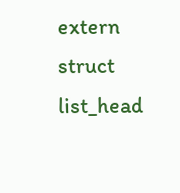extern struct list_head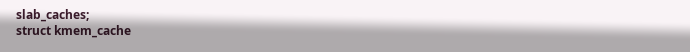slab_caches;
struct kmem_cache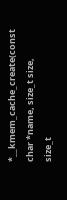*__kmem_cache_create(const char *name, size_t size,
size_t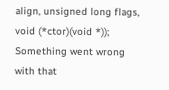align, unsigned long flags, void (*ctor)(void *));
Something went wrong with that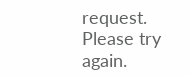request. Please try again.